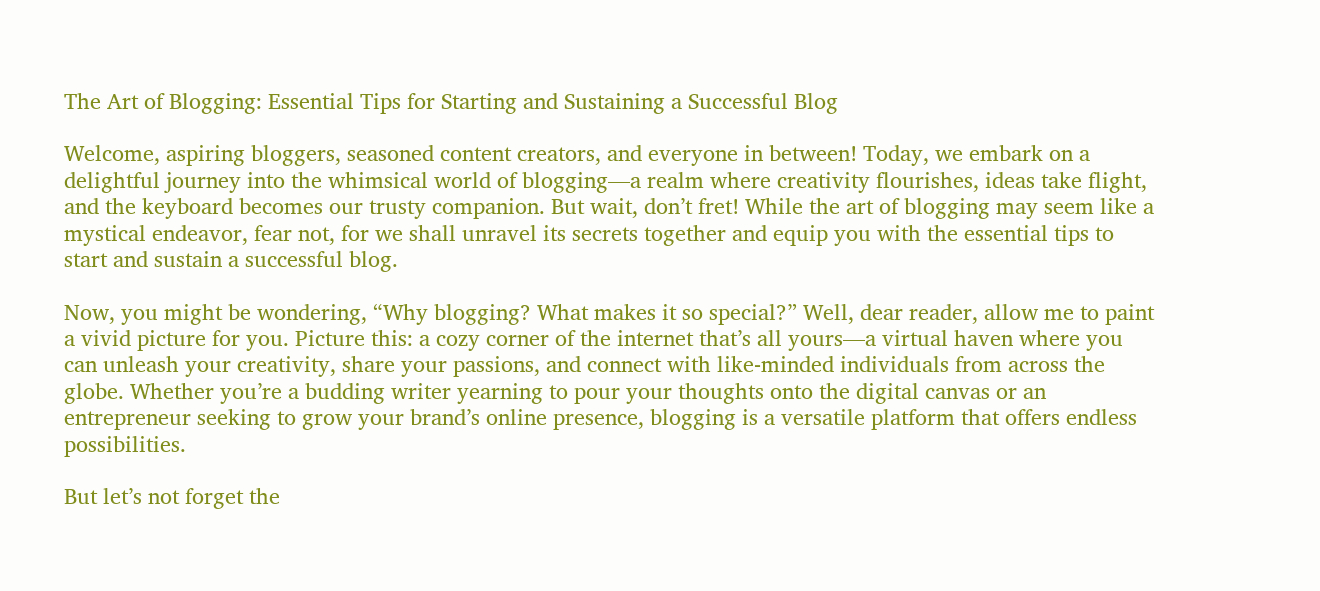The Art of Blogging: Essential Tips for Starting and Sustaining a Successful Blog

Welcome, aspiring bloggers, seasoned content creators, and everyone in between! Today, we embark on a delightful journey into the whimsical world of blogging—a realm where creativity flourishes, ideas take flight, and the keyboard becomes our trusty companion. But wait, don’t fret! While the art of blogging may seem like a mystical endeavor, fear not, for we shall unravel its secrets together and equip you with the essential tips to start and sustain a successful blog.

Now, you might be wondering, “Why blogging? What makes it so special?” Well, dear reader, allow me to paint a vivid picture for you. Picture this: a cozy corner of the internet that’s all yours—a virtual haven where you can unleash your creativity, share your passions, and connect with like-minded individuals from across the globe. Whether you’re a budding writer yearning to pour your thoughts onto the digital canvas or an entrepreneur seeking to grow your brand’s online presence, blogging is a versatile platform that offers endless possibilities.

But let’s not forget the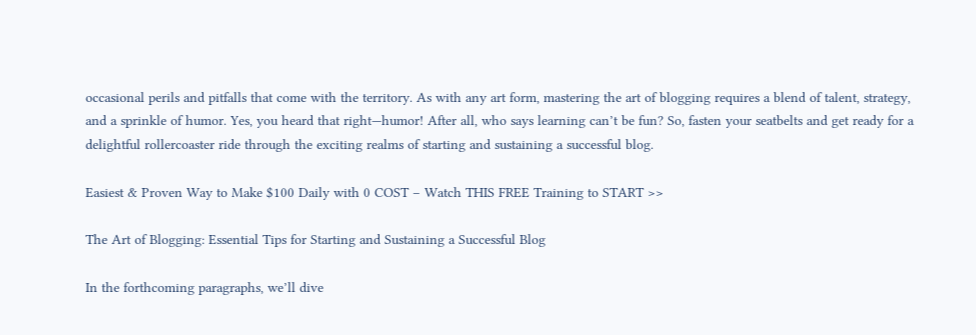occasional perils and pitfalls that come with the territory. As with any art form, mastering the art of blogging requires a blend of talent, strategy, and a sprinkle of humor. Yes, you heard that right—humor! After all, who says learning can’t be fun? So, fasten your seatbelts and get ready for a delightful rollercoaster ride through the exciting realms of starting and sustaining a successful blog.

Easiest & Proven Way to Make $100 Daily with 0 COST – Watch THIS FREE Training to START >>

The Art of Blogging: Essential Tips for Starting and Sustaining a Successful Blog

In the forthcoming paragraphs, we’ll dive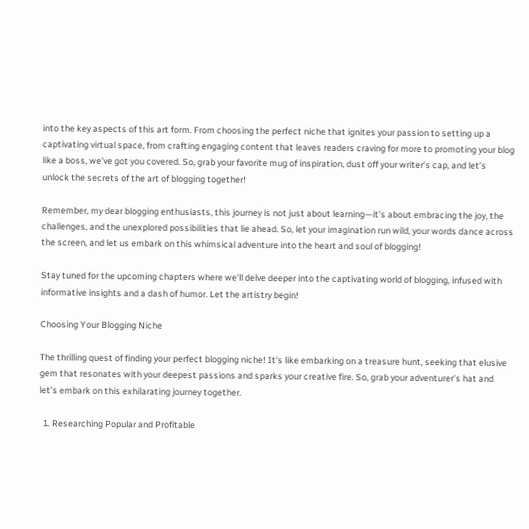into the key aspects of this art form. From choosing the perfect niche that ignites your passion to setting up a captivating virtual space, from crafting engaging content that leaves readers craving for more to promoting your blog like a boss, we’ve got you covered. So, grab your favorite mug of inspiration, dust off your writer’s cap, and let’s unlock the secrets of the art of blogging together!

Remember, my dear blogging enthusiasts, this journey is not just about learning—it’s about embracing the joy, the challenges, and the unexplored possibilities that lie ahead. So, let your imagination run wild, your words dance across the screen, and let us embark on this whimsical adventure into the heart and soul of blogging!

Stay tuned for the upcoming chapters where we’ll delve deeper into the captivating world of blogging, infused with informative insights and a dash of humor. Let the artistry begin!

Choosing Your Blogging Niche

The thrilling quest of finding your perfect blogging niche! It’s like embarking on a treasure hunt, seeking that elusive gem that resonates with your deepest passions and sparks your creative fire. So, grab your adventurer’s hat and let’s embark on this exhilarating journey together.

  1. Researching Popular and Profitable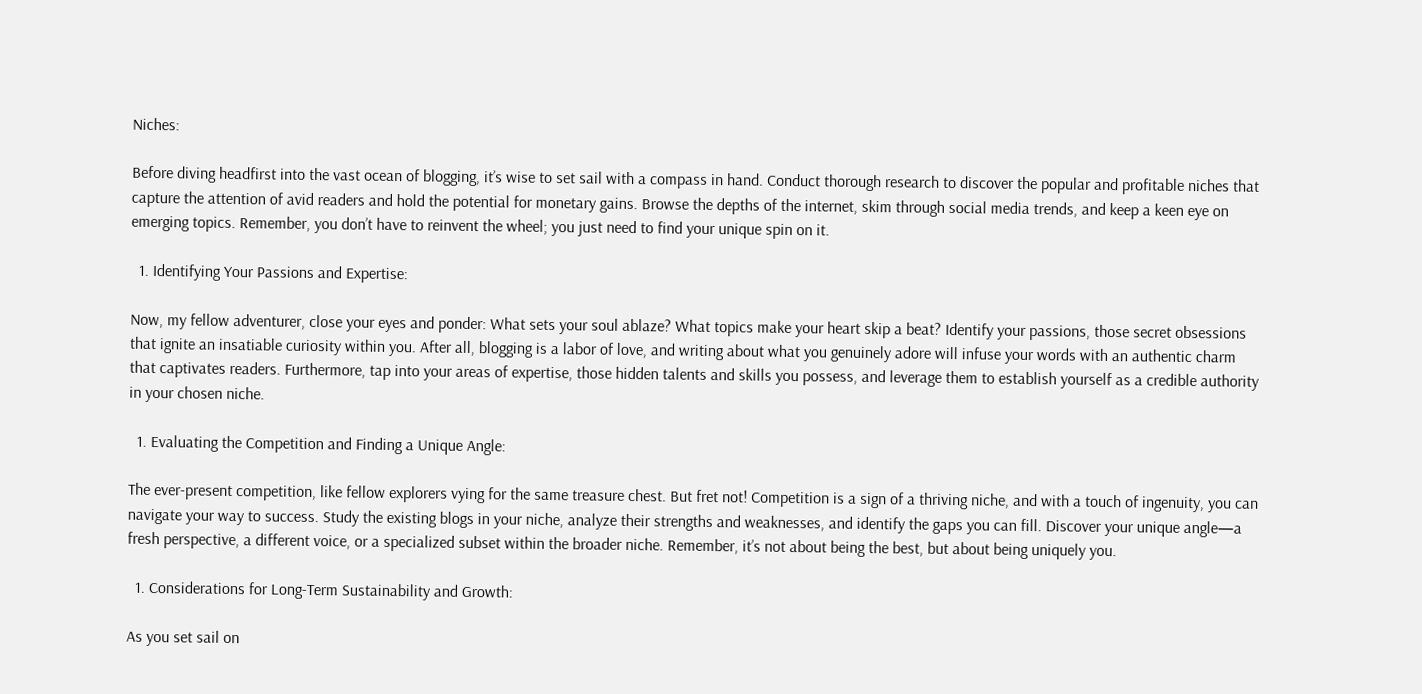Niches:

Before diving headfirst into the vast ocean of blogging, it’s wise to set sail with a compass in hand. Conduct thorough research to discover the popular and profitable niches that capture the attention of avid readers and hold the potential for monetary gains. Browse the depths of the internet, skim through social media trends, and keep a keen eye on emerging topics. Remember, you don’t have to reinvent the wheel; you just need to find your unique spin on it.

  1. Identifying Your Passions and Expertise:

Now, my fellow adventurer, close your eyes and ponder: What sets your soul ablaze? What topics make your heart skip a beat? Identify your passions, those secret obsessions that ignite an insatiable curiosity within you. After all, blogging is a labor of love, and writing about what you genuinely adore will infuse your words with an authentic charm that captivates readers. Furthermore, tap into your areas of expertise, those hidden talents and skills you possess, and leverage them to establish yourself as a credible authority in your chosen niche.

  1. Evaluating the Competition and Finding a Unique Angle:

The ever-present competition, like fellow explorers vying for the same treasure chest. But fret not! Competition is a sign of a thriving niche, and with a touch of ingenuity, you can navigate your way to success. Study the existing blogs in your niche, analyze their strengths and weaknesses, and identify the gaps you can fill. Discover your unique angle—a fresh perspective, a different voice, or a specialized subset within the broader niche. Remember, it’s not about being the best, but about being uniquely you.

  1. Considerations for Long-Term Sustainability and Growth:

As you set sail on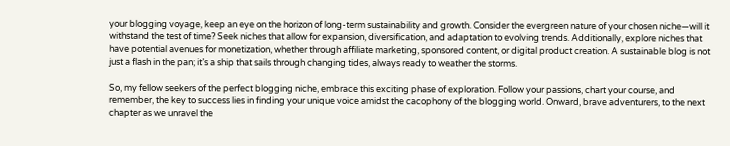your blogging voyage, keep an eye on the horizon of long-term sustainability and growth. Consider the evergreen nature of your chosen niche—will it withstand the test of time? Seek niches that allow for expansion, diversification, and adaptation to evolving trends. Additionally, explore niches that have potential avenues for monetization, whether through affiliate marketing, sponsored content, or digital product creation. A sustainable blog is not just a flash in the pan; it’s a ship that sails through changing tides, always ready to weather the storms.

So, my fellow seekers of the perfect blogging niche, embrace this exciting phase of exploration. Follow your passions, chart your course, and remember, the key to success lies in finding your unique voice amidst the cacophony of the blogging world. Onward, brave adventurers, to the next chapter as we unravel the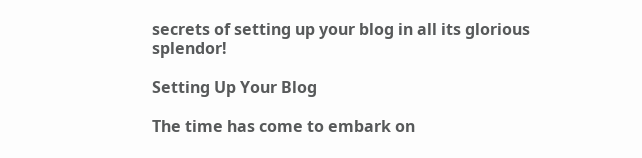secrets of setting up your blog in all its glorious splendor!

Setting Up Your Blog

The time has come to embark on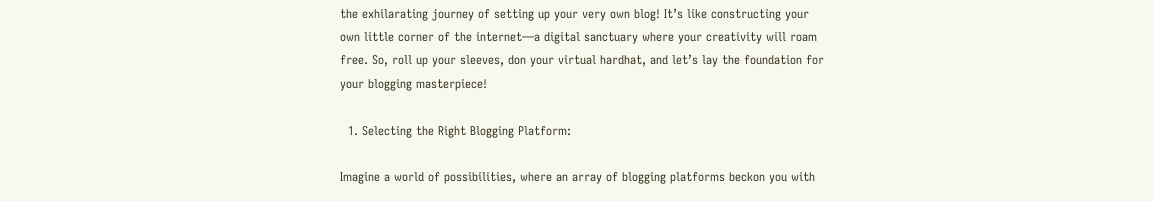the exhilarating journey of setting up your very own blog! It’s like constructing your own little corner of the internet—a digital sanctuary where your creativity will roam free. So, roll up your sleeves, don your virtual hardhat, and let’s lay the foundation for your blogging masterpiece!

  1. Selecting the Right Blogging Platform:

Imagine a world of possibilities, where an array of blogging platforms beckon you with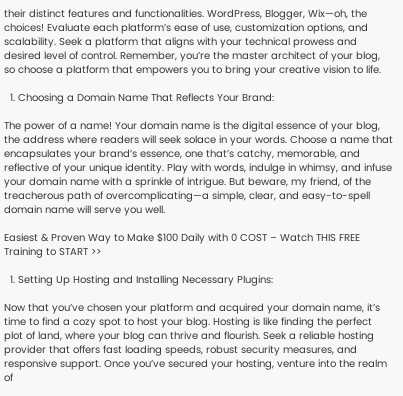their distinct features and functionalities. WordPress, Blogger, Wix—oh, the choices! Evaluate each platform’s ease of use, customization options, and scalability. Seek a platform that aligns with your technical prowess and desired level of control. Remember, you’re the master architect of your blog, so choose a platform that empowers you to bring your creative vision to life.

  1. Choosing a Domain Name That Reflects Your Brand:

The power of a name! Your domain name is the digital essence of your blog, the address where readers will seek solace in your words. Choose a name that encapsulates your brand’s essence, one that’s catchy, memorable, and reflective of your unique identity. Play with words, indulge in whimsy, and infuse your domain name with a sprinkle of intrigue. But beware, my friend, of the treacherous path of overcomplicating—a simple, clear, and easy-to-spell domain name will serve you well.

Easiest & Proven Way to Make $100 Daily with 0 COST – Watch THIS FREE Training to START >>

  1. Setting Up Hosting and Installing Necessary Plugins:

Now that you’ve chosen your platform and acquired your domain name, it’s time to find a cozy spot to host your blog. Hosting is like finding the perfect plot of land, where your blog can thrive and flourish. Seek a reliable hosting provider that offers fast loading speeds, robust security measures, and responsive support. Once you’ve secured your hosting, venture into the realm of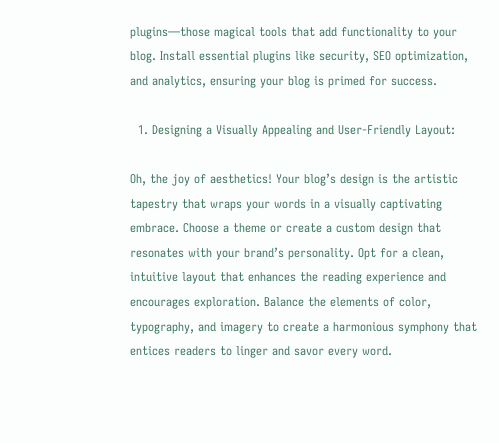plugins—those magical tools that add functionality to your blog. Install essential plugins like security, SEO optimization, and analytics, ensuring your blog is primed for success.

  1. Designing a Visually Appealing and User-Friendly Layout:

Oh, the joy of aesthetics! Your blog’s design is the artistic tapestry that wraps your words in a visually captivating embrace. Choose a theme or create a custom design that resonates with your brand’s personality. Opt for a clean, intuitive layout that enhances the reading experience and encourages exploration. Balance the elements of color, typography, and imagery to create a harmonious symphony that entices readers to linger and savor every word.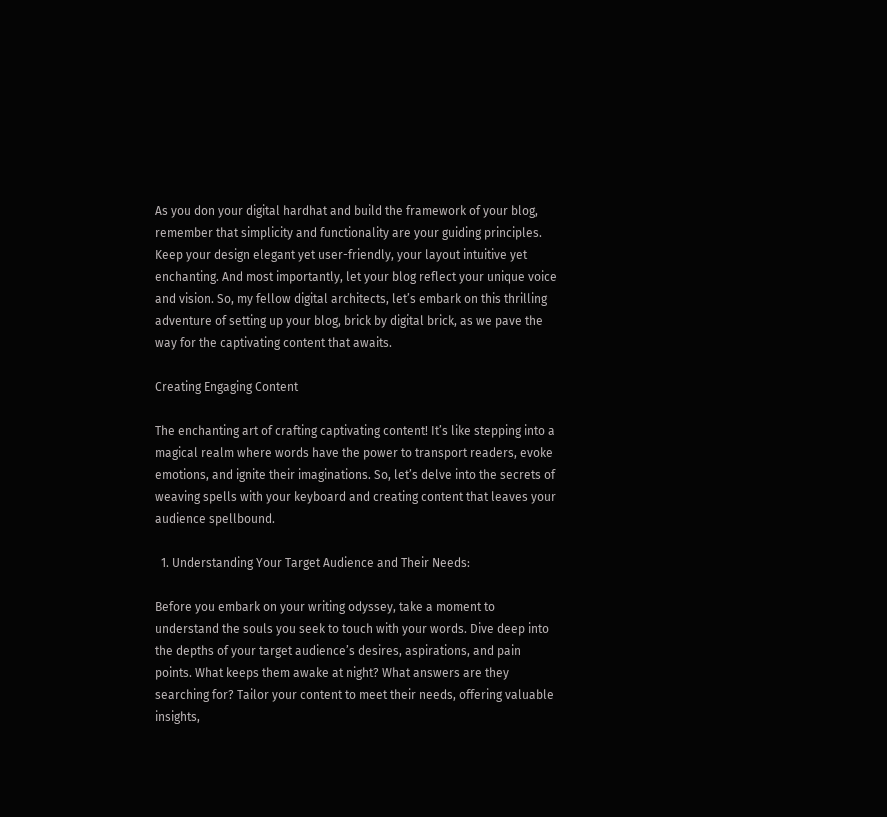As you don your digital hardhat and build the framework of your blog, remember that simplicity and functionality are your guiding principles. Keep your design elegant yet user-friendly, your layout intuitive yet enchanting. And most importantly, let your blog reflect your unique voice and vision. So, my fellow digital architects, let’s embark on this thrilling adventure of setting up your blog, brick by digital brick, as we pave the way for the captivating content that awaits.

Creating Engaging Content

The enchanting art of crafting captivating content! It’s like stepping into a magical realm where words have the power to transport readers, evoke emotions, and ignite their imaginations. So, let’s delve into the secrets of weaving spells with your keyboard and creating content that leaves your audience spellbound.

  1. Understanding Your Target Audience and Their Needs:

Before you embark on your writing odyssey, take a moment to understand the souls you seek to touch with your words. Dive deep into the depths of your target audience’s desires, aspirations, and pain points. What keeps them awake at night? What answers are they searching for? Tailor your content to meet their needs, offering valuable insights,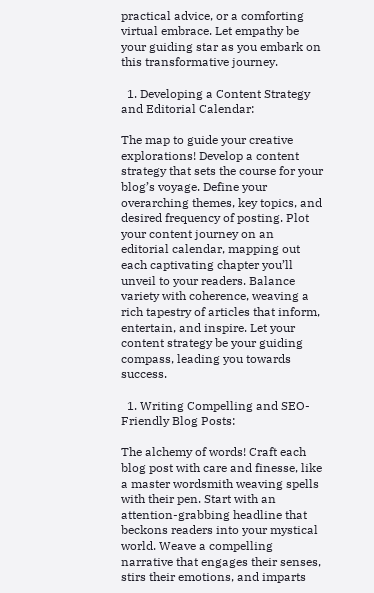practical advice, or a comforting virtual embrace. Let empathy be your guiding star as you embark on this transformative journey.

  1. Developing a Content Strategy and Editorial Calendar:

The map to guide your creative explorations! Develop a content strategy that sets the course for your blog’s voyage. Define your overarching themes, key topics, and desired frequency of posting. Plot your content journey on an editorial calendar, mapping out each captivating chapter you’ll unveil to your readers. Balance variety with coherence, weaving a rich tapestry of articles that inform, entertain, and inspire. Let your content strategy be your guiding compass, leading you towards success.

  1. Writing Compelling and SEO-Friendly Blog Posts:

The alchemy of words! Craft each blog post with care and finesse, like a master wordsmith weaving spells with their pen. Start with an attention-grabbing headline that beckons readers into your mystical world. Weave a compelling narrative that engages their senses, stirs their emotions, and imparts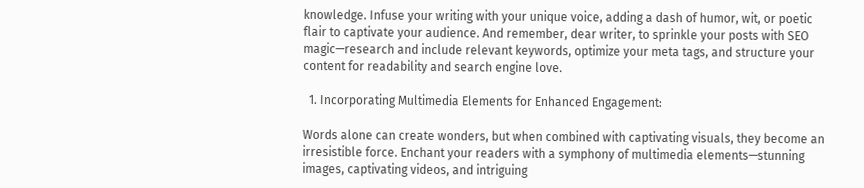knowledge. Infuse your writing with your unique voice, adding a dash of humor, wit, or poetic flair to captivate your audience. And remember, dear writer, to sprinkle your posts with SEO magic—research and include relevant keywords, optimize your meta tags, and structure your content for readability and search engine love.

  1. Incorporating Multimedia Elements for Enhanced Engagement:

Words alone can create wonders, but when combined with captivating visuals, they become an irresistible force. Enchant your readers with a symphony of multimedia elements—stunning images, captivating videos, and intriguing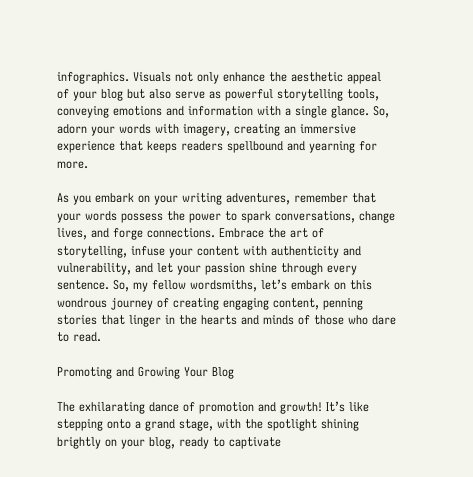infographics. Visuals not only enhance the aesthetic appeal of your blog but also serve as powerful storytelling tools, conveying emotions and information with a single glance. So, adorn your words with imagery, creating an immersive experience that keeps readers spellbound and yearning for more.

As you embark on your writing adventures, remember that your words possess the power to spark conversations, change lives, and forge connections. Embrace the art of storytelling, infuse your content with authenticity and vulnerability, and let your passion shine through every sentence. So, my fellow wordsmiths, let’s embark on this wondrous journey of creating engaging content, penning stories that linger in the hearts and minds of those who dare to read.

Promoting and Growing Your Blog

The exhilarating dance of promotion and growth! It’s like stepping onto a grand stage, with the spotlight shining brightly on your blog, ready to captivate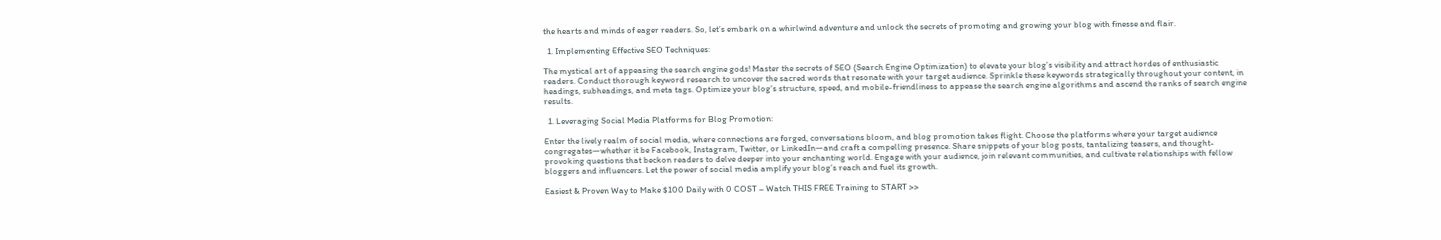the hearts and minds of eager readers. So, let’s embark on a whirlwind adventure and unlock the secrets of promoting and growing your blog with finesse and flair.

  1. Implementing Effective SEO Techniques:

The mystical art of appeasing the search engine gods! Master the secrets of SEO (Search Engine Optimization) to elevate your blog’s visibility and attract hordes of enthusiastic readers. Conduct thorough keyword research to uncover the sacred words that resonate with your target audience. Sprinkle these keywords strategically throughout your content, in headings, subheadings, and meta tags. Optimize your blog’s structure, speed, and mobile-friendliness to appease the search engine algorithms and ascend the ranks of search engine results.

  1. Leveraging Social Media Platforms for Blog Promotion:

Enter the lively realm of social media, where connections are forged, conversations bloom, and blog promotion takes flight. Choose the platforms where your target audience congregates—whether it be Facebook, Instagram, Twitter, or LinkedIn—and craft a compelling presence. Share snippets of your blog posts, tantalizing teasers, and thought-provoking questions that beckon readers to delve deeper into your enchanting world. Engage with your audience, join relevant communities, and cultivate relationships with fellow bloggers and influencers. Let the power of social media amplify your blog’s reach and fuel its growth.

Easiest & Proven Way to Make $100 Daily with 0 COST – Watch THIS FREE Training to START >>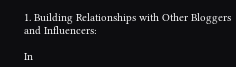1. Building Relationships with Other Bloggers and Influencers:

In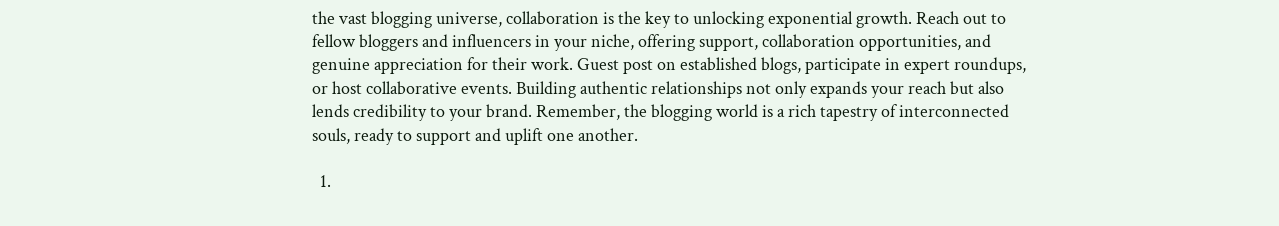the vast blogging universe, collaboration is the key to unlocking exponential growth. Reach out to fellow bloggers and influencers in your niche, offering support, collaboration opportunities, and genuine appreciation for their work. Guest post on established blogs, participate in expert roundups, or host collaborative events. Building authentic relationships not only expands your reach but also lends credibility to your brand. Remember, the blogging world is a rich tapestry of interconnected souls, ready to support and uplift one another.

  1.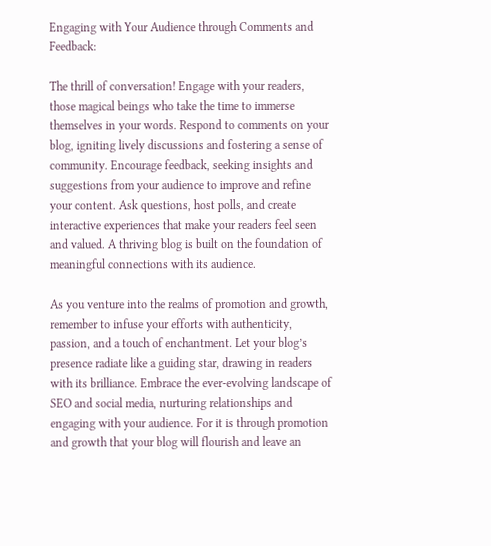Engaging with Your Audience through Comments and Feedback:

The thrill of conversation! Engage with your readers, those magical beings who take the time to immerse themselves in your words. Respond to comments on your blog, igniting lively discussions and fostering a sense of community. Encourage feedback, seeking insights and suggestions from your audience to improve and refine your content. Ask questions, host polls, and create interactive experiences that make your readers feel seen and valued. A thriving blog is built on the foundation of meaningful connections with its audience.

As you venture into the realms of promotion and growth, remember to infuse your efforts with authenticity, passion, and a touch of enchantment. Let your blog’s presence radiate like a guiding star, drawing in readers with its brilliance. Embrace the ever-evolving landscape of SEO and social media, nurturing relationships and engaging with your audience. For it is through promotion and growth that your blog will flourish and leave an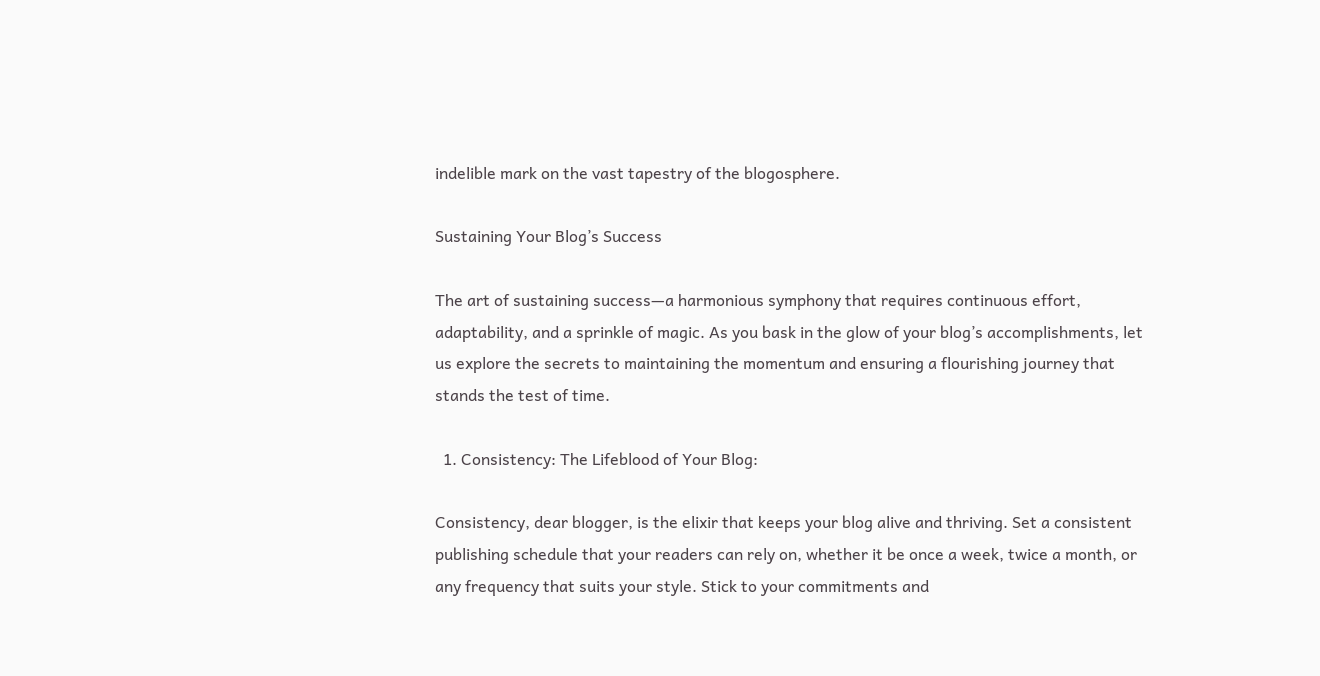indelible mark on the vast tapestry of the blogosphere.

Sustaining Your Blog’s Success

The art of sustaining success—a harmonious symphony that requires continuous effort, adaptability, and a sprinkle of magic. As you bask in the glow of your blog’s accomplishments, let us explore the secrets to maintaining the momentum and ensuring a flourishing journey that stands the test of time.

  1. Consistency: The Lifeblood of Your Blog:

Consistency, dear blogger, is the elixir that keeps your blog alive and thriving. Set a consistent publishing schedule that your readers can rely on, whether it be once a week, twice a month, or any frequency that suits your style. Stick to your commitments and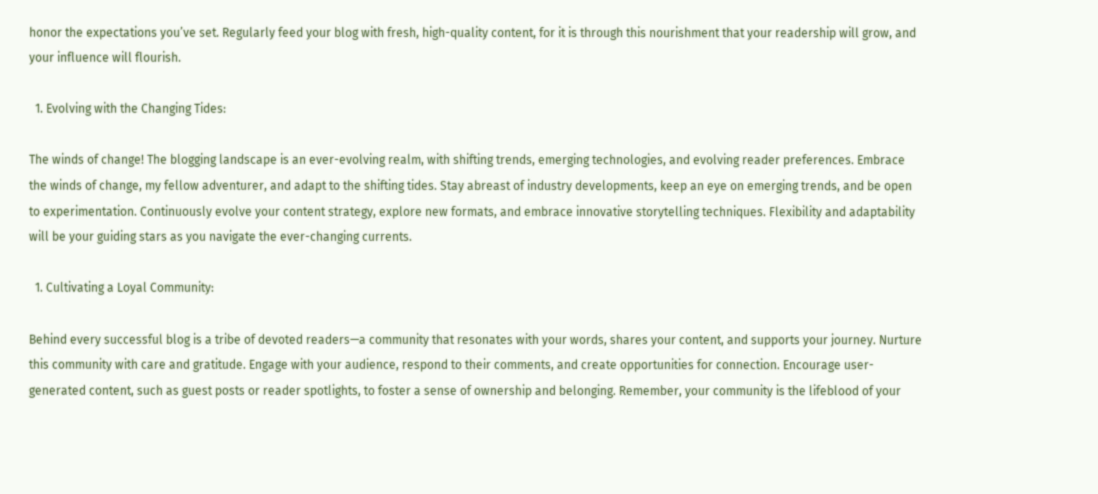honor the expectations you’ve set. Regularly feed your blog with fresh, high-quality content, for it is through this nourishment that your readership will grow, and your influence will flourish.

  1. Evolving with the Changing Tides:

The winds of change! The blogging landscape is an ever-evolving realm, with shifting trends, emerging technologies, and evolving reader preferences. Embrace the winds of change, my fellow adventurer, and adapt to the shifting tides. Stay abreast of industry developments, keep an eye on emerging trends, and be open to experimentation. Continuously evolve your content strategy, explore new formats, and embrace innovative storytelling techniques. Flexibility and adaptability will be your guiding stars as you navigate the ever-changing currents.

  1. Cultivating a Loyal Community:

Behind every successful blog is a tribe of devoted readers—a community that resonates with your words, shares your content, and supports your journey. Nurture this community with care and gratitude. Engage with your audience, respond to their comments, and create opportunities for connection. Encourage user-generated content, such as guest posts or reader spotlights, to foster a sense of ownership and belonging. Remember, your community is the lifeblood of your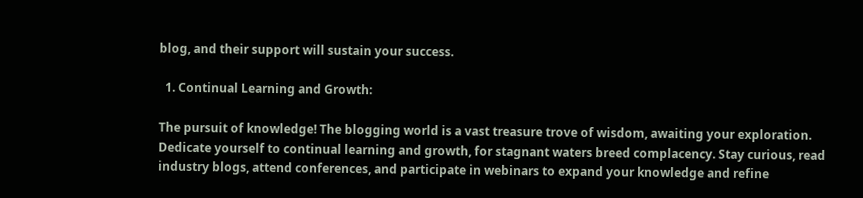blog, and their support will sustain your success.

  1. Continual Learning and Growth:

The pursuit of knowledge! The blogging world is a vast treasure trove of wisdom, awaiting your exploration. Dedicate yourself to continual learning and growth, for stagnant waters breed complacency. Stay curious, read industry blogs, attend conferences, and participate in webinars to expand your knowledge and refine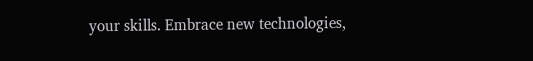your skills. Embrace new technologies,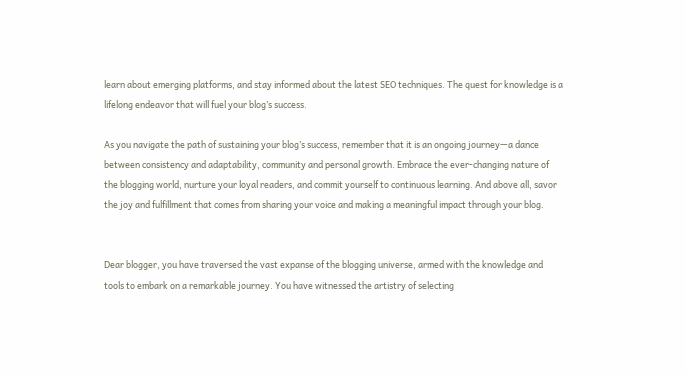learn about emerging platforms, and stay informed about the latest SEO techniques. The quest for knowledge is a lifelong endeavor that will fuel your blog’s success.

As you navigate the path of sustaining your blog’s success, remember that it is an ongoing journey—a dance between consistency and adaptability, community and personal growth. Embrace the ever-changing nature of the blogging world, nurture your loyal readers, and commit yourself to continuous learning. And above all, savor the joy and fulfillment that comes from sharing your voice and making a meaningful impact through your blog.


Dear blogger, you have traversed the vast expanse of the blogging universe, armed with the knowledge and tools to embark on a remarkable journey. You have witnessed the artistry of selecting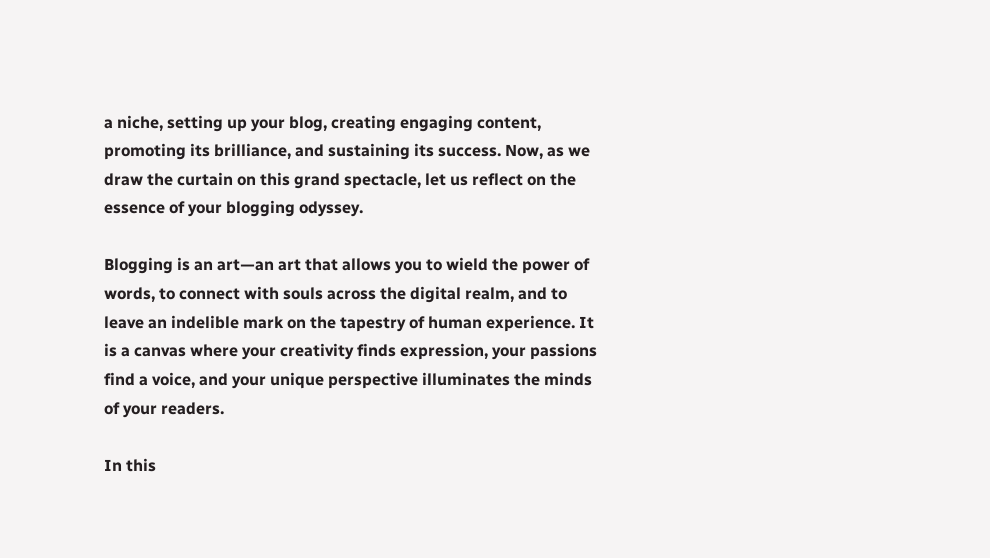a niche, setting up your blog, creating engaging content, promoting its brilliance, and sustaining its success. Now, as we draw the curtain on this grand spectacle, let us reflect on the essence of your blogging odyssey.

Blogging is an art—an art that allows you to wield the power of words, to connect with souls across the digital realm, and to leave an indelible mark on the tapestry of human experience. It is a canvas where your creativity finds expression, your passions find a voice, and your unique perspective illuminates the minds of your readers.

In this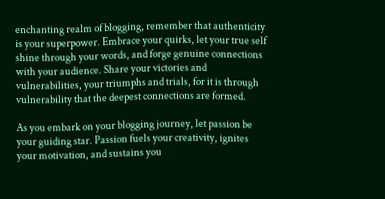enchanting realm of blogging, remember that authenticity is your superpower. Embrace your quirks, let your true self shine through your words, and forge genuine connections with your audience. Share your victories and vulnerabilities, your triumphs and trials, for it is through vulnerability that the deepest connections are formed.

As you embark on your blogging journey, let passion be your guiding star. Passion fuels your creativity, ignites your motivation, and sustains you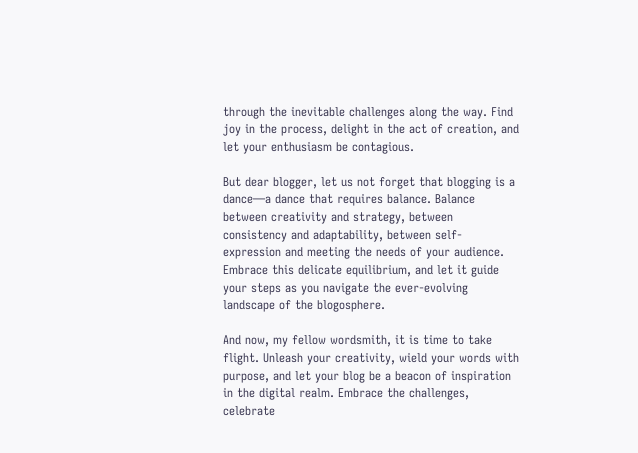through the inevitable challenges along the way. Find joy in the process, delight in the act of creation, and let your enthusiasm be contagious.

But dear blogger, let us not forget that blogging is a dance—a dance that requires balance. Balance between creativity and strategy, between consistency and adaptability, between self-expression and meeting the needs of your audience. Embrace this delicate equilibrium, and let it guide your steps as you navigate the ever-evolving landscape of the blogosphere.

And now, my fellow wordsmith, it is time to take flight. Unleash your creativity, wield your words with purpose, and let your blog be a beacon of inspiration in the digital realm. Embrace the challenges, celebrate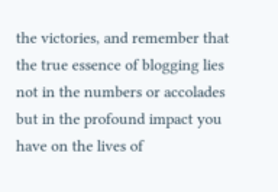the victories, and remember that the true essence of blogging lies not in the numbers or accolades but in the profound impact you have on the lives of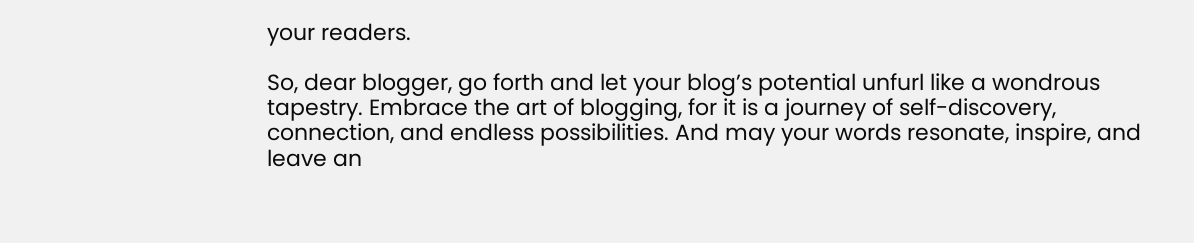your readers.

So, dear blogger, go forth and let your blog’s potential unfurl like a wondrous tapestry. Embrace the art of blogging, for it is a journey of self-discovery, connection, and endless possibilities. And may your words resonate, inspire, and leave an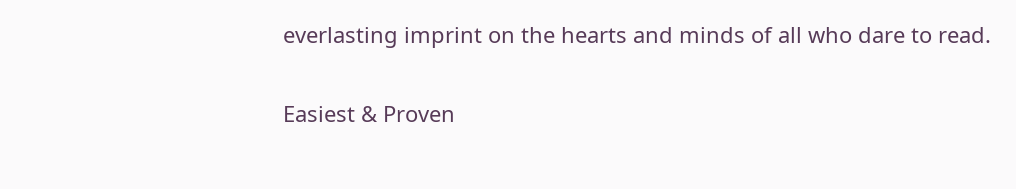everlasting imprint on the hearts and minds of all who dare to read.

Easiest & Proven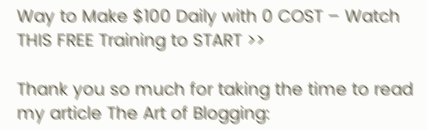Way to Make $100 Daily with 0 COST – Watch THIS FREE Training to START >>

Thank you so much for taking the time to read my article The Art of Blogging: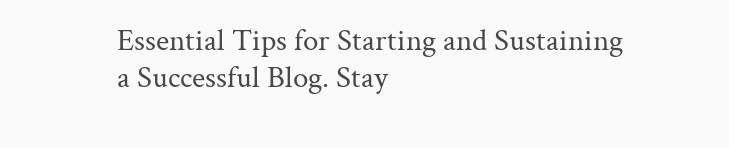Essential Tips for Starting and Sustaining a Successful Blog. Stay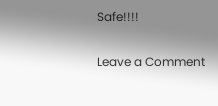Safe!!!!

Leave a Comment